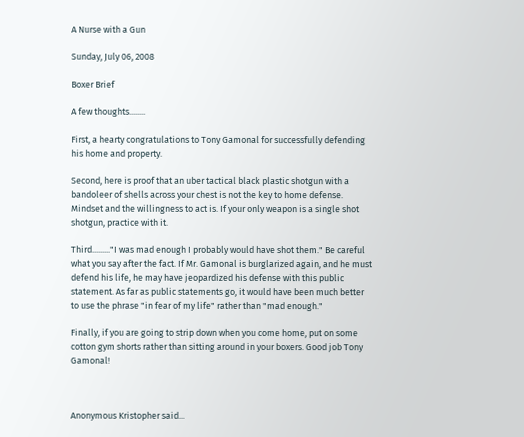A Nurse with a Gun

Sunday, July 06, 2008

Boxer Brief

A few thoughts........

First, a hearty congratulations to Tony Gamonal for successfully defending his home and property.

Second, here is proof that an uber tactical black plastic shotgun with a bandoleer of shells across your chest is not the key to home defense. Mindset and the willingness to act is. If your only weapon is a single shot shotgun, practice with it.

Third........."I was mad enough I probably would have shot them." Be careful what you say after the fact. If Mr. Gamonal is burglarized again, and he must defend his life, he may have jeopardized his defense with this public statement. As far as public statements go, it would have been much better to use the phrase "in fear of my life" rather than "mad enough."

Finally, if you are going to strip down when you come home, put on some cotton gym shorts rather than sitting around in your boxers. Good job Tony Gamonal!



Anonymous Kristopher said...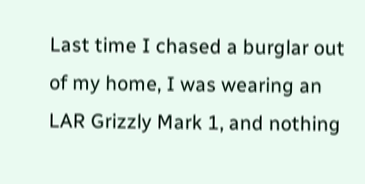Last time I chased a burglar out of my home, I was wearing an LAR Grizzly Mark 1, and nothing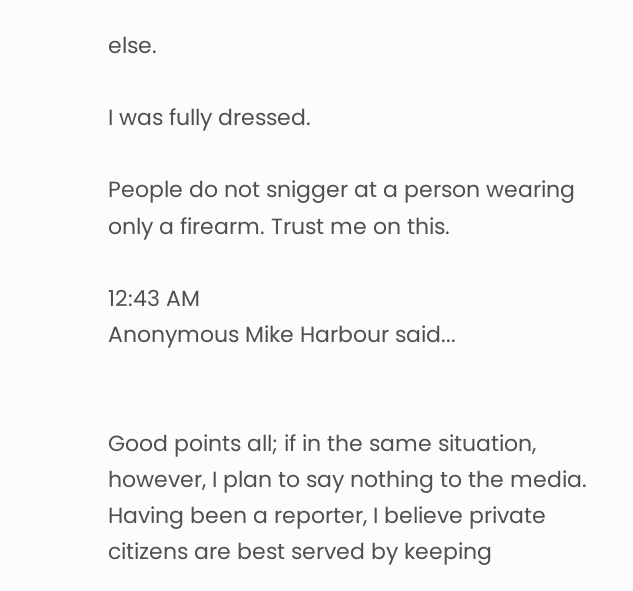else.

I was fully dressed.

People do not snigger at a person wearing only a firearm. Trust me on this.

12:43 AM
Anonymous Mike Harbour said...


Good points all; if in the same situation, however, I plan to say nothing to the media. Having been a reporter, I believe private citizens are best served by keeping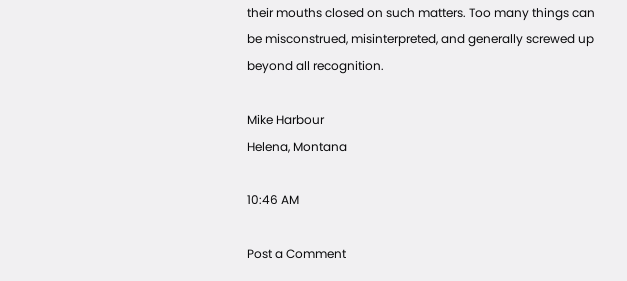their mouths closed on such matters. Too many things can be misconstrued, misinterpreted, and generally screwed up beyond all recognition.

Mike Harbour
Helena, Montana

10:46 AM

Post a Comment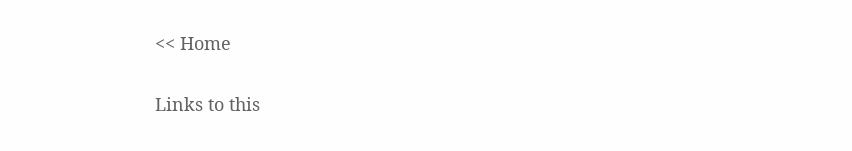<< Home

Links to this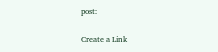post:

Create a Link